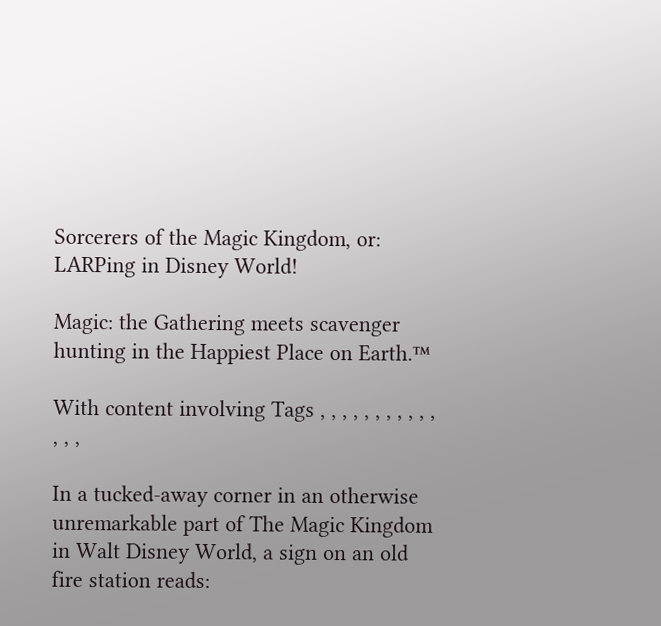Sorcerers of the Magic Kingdom, or: LARPing in Disney World!

Magic: the Gathering meets scavenger hunting in the Happiest Place on Earth.™

With content involving Tags , , , , , , , , , , , , , ,

In a tucked-away corner in an otherwise unremarkable part of The Magic Kingdom in Walt Disney World, a sign on an old fire station reads: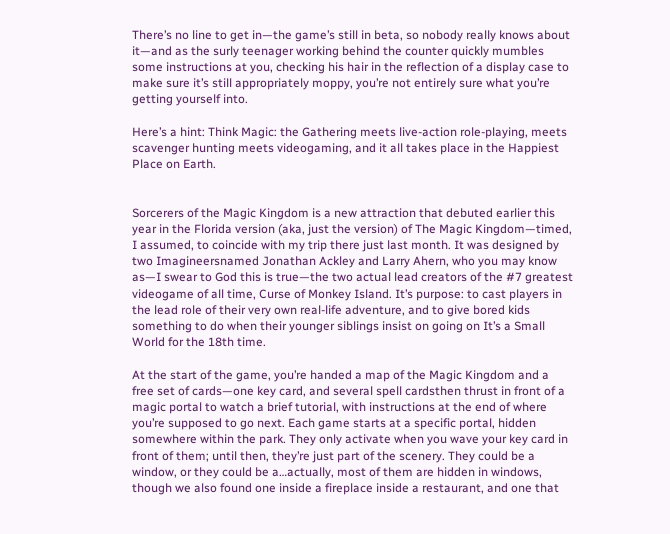There’s no line to get in—the game’s still in beta, so nobody really knows about it—and as the surly teenager working behind the counter quickly mumbles some instructions at you, checking his hair in the reflection of a display case to make sure it’s still appropriately moppy, you’re not entirely sure what you’re getting yourself into.

Here’s a hint: Think Magic: the Gathering meets live-action role-playing, meets scavenger hunting meets videogaming, and it all takes place in the Happiest Place on Earth.


Sorcerers of the Magic Kingdom is a new attraction that debuted earlier this year in the Florida version (aka, just the version) of The Magic Kingdom—timed, I assumed, to coincide with my trip there just last month. It was designed by two Imagineersnamed Jonathan Ackley and Larry Ahern, who you may know as—I swear to God this is true—the two actual lead creators of the #7 greatest videogame of all time, Curse of Monkey Island. It’s purpose: to cast players in the lead role of their very own real-life adventure, and to give bored kids something to do when their younger siblings insist on going on It’s a Small World for the 18th time.

At the start of the game, you’re handed a map of the Magic Kingdom and a free set of cards—one key card, and several spell cardsthen thrust in front of a magic portal to watch a brief tutorial, with instructions at the end of where you’re supposed to go next. Each game starts at a specific portal, hidden somewhere within the park. They only activate when you wave your key card in front of them; until then, they’re just part of the scenery. They could be a window, or they could be a…actually, most of them are hidden in windows, though we also found one inside a fireplace inside a restaurant, and one that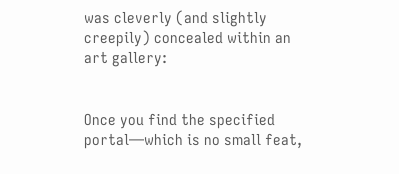was cleverly (and slightly creepily) concealed within an art gallery:


Once you find the specified portal—which is no small feat,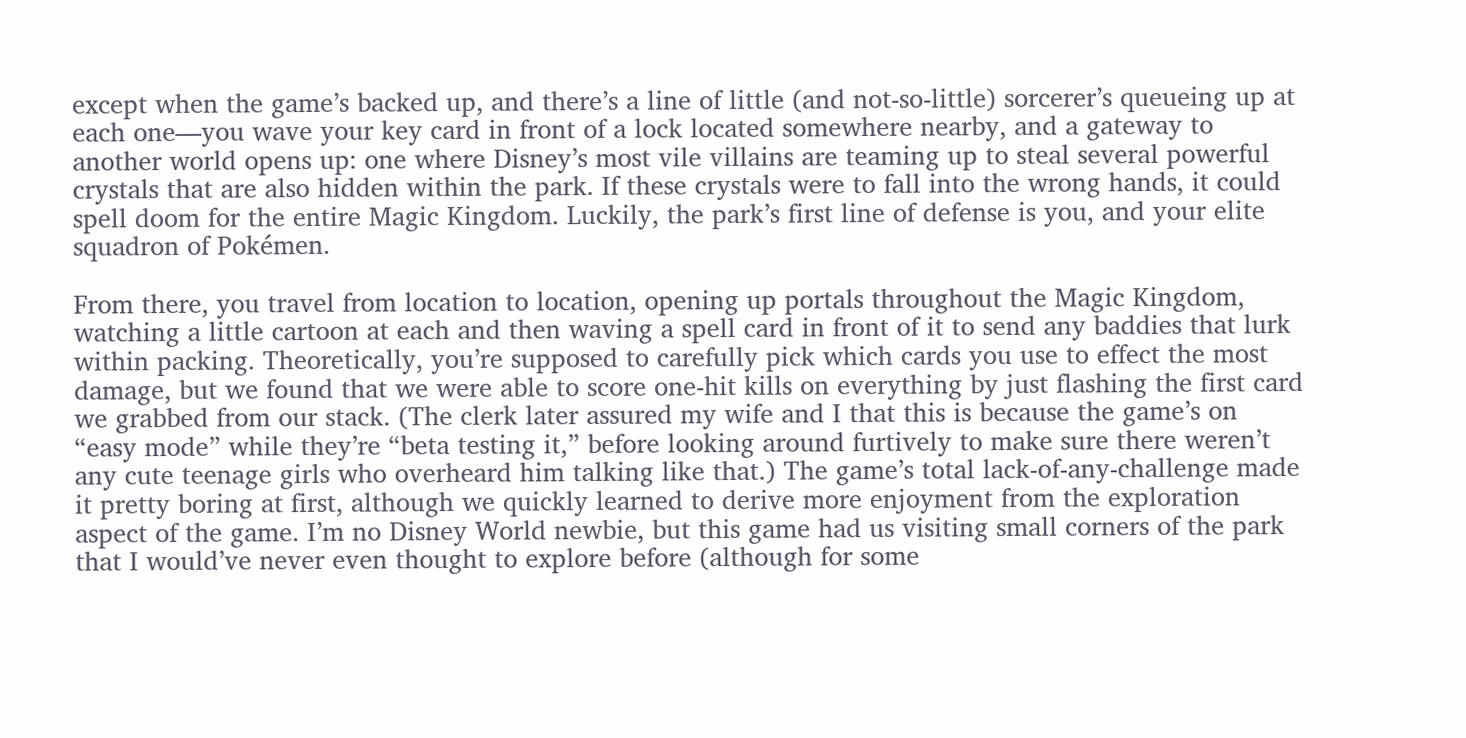except when the game’s backed up, and there’s a line of little (and not-so-little) sorcerer’s queueing up at each one—you wave your key card in front of a lock located somewhere nearby, and a gateway to another world opens up: one where Disney’s most vile villains are teaming up to steal several powerful crystals that are also hidden within the park. If these crystals were to fall into the wrong hands, it could spell doom for the entire Magic Kingdom. Luckily, the park’s first line of defense is you, and your elite squadron of Pokémen.

From there, you travel from location to location, opening up portals throughout the Magic Kingdom, watching a little cartoon at each and then waving a spell card in front of it to send any baddies that lurk within packing. Theoretically, you’re supposed to carefully pick which cards you use to effect the most damage, but we found that we were able to score one-hit kills on everything by just flashing the first card we grabbed from our stack. (The clerk later assured my wife and I that this is because the game’s on “easy mode” while they’re “beta testing it,” before looking around furtively to make sure there weren’t any cute teenage girls who overheard him talking like that.) The game’s total lack-of-any-challenge made it pretty boring at first, although we quickly learned to derive more enjoyment from the exploration aspect of the game. I’m no Disney World newbie, but this game had us visiting small corners of the park that I would’ve never even thought to explore before (although for some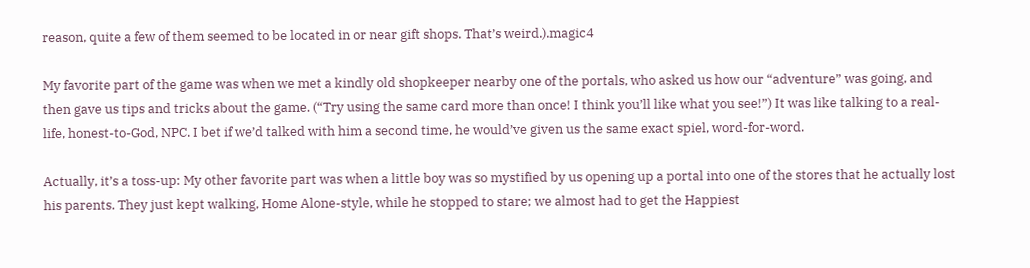reason, quite a few of them seemed to be located in or near gift shops. That’s weird.).magic4

My favorite part of the game was when we met a kindly old shopkeeper nearby one of the portals, who asked us how our “adventure” was going, and then gave us tips and tricks about the game. (“Try using the same card more than once! I think you’ll like what you see!”) It was like talking to a real-life, honest-to-God, NPC. I bet if we’d talked with him a second time, he would’ve given us the same exact spiel, word-for-word.

Actually, it’s a toss-up: My other favorite part was when a little boy was so mystified by us opening up a portal into one of the stores that he actually lost his parents. They just kept walking, Home Alone-style, while he stopped to stare; we almost had to get the Happiest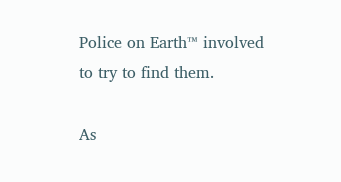Police on Earth™ involved to try to find them.

As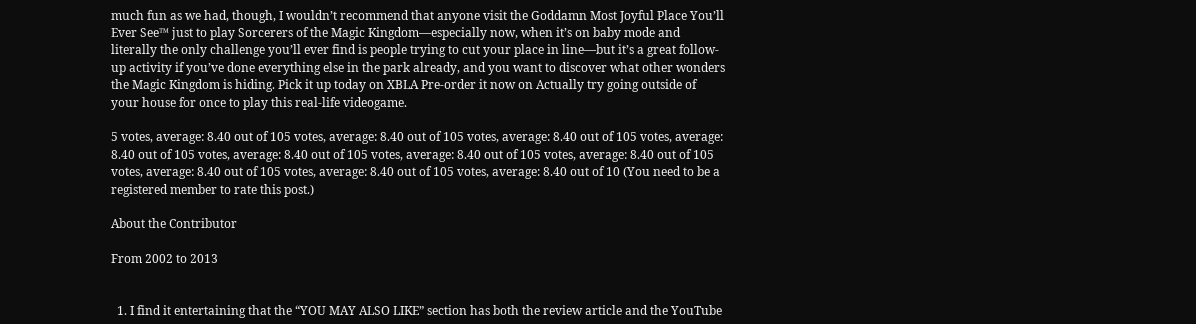much fun as we had, though, I wouldn’t recommend that anyone visit the Goddamn Most Joyful Place You’ll Ever See™ just to play Sorcerers of the Magic Kingdom—especially now, when it’s on baby mode and literally the only challenge you’ll ever find is people trying to cut your place in line—but it’s a great follow-up activity if you’ve done everything else in the park already, and you want to discover what other wonders the Magic Kingdom is hiding. Pick it up today on XBLA Pre-order it now on Actually try going outside of your house for once to play this real-life videogame.

5 votes, average: 8.40 out of 105 votes, average: 8.40 out of 105 votes, average: 8.40 out of 105 votes, average: 8.40 out of 105 votes, average: 8.40 out of 105 votes, average: 8.40 out of 105 votes, average: 8.40 out of 105 votes, average: 8.40 out of 105 votes, average: 8.40 out of 105 votes, average: 8.40 out of 10 (You need to be a registered member to rate this post.)

About the Contributor

From 2002 to 2013


  1. I find it entertaining that the “YOU MAY ALSO LIKE” section has both the review article and the YouTube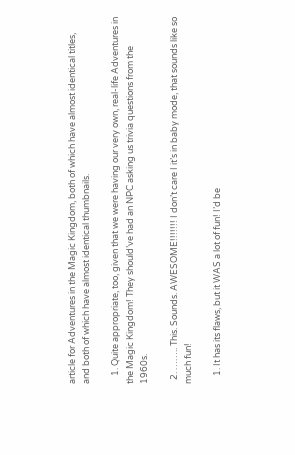article for Adventures in the Magic Kingdom, both of which have almost identical titles, and both of which have almost identical thumbnails.

    1. Quite appropriate, too, given that we were having our very own, real-life Adventures in the Magic Kingdom! They should’ve had an NPC asking us trivia questions from the 1960s.

  2. …….. This. Sounds. AWESOME!!!!!!! I don’t care I it’s in baby mode, that sounds like so much fun!

    1. It has its flaws, but it WAS a lot of fun! I’d be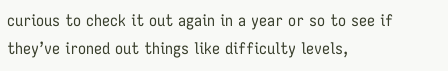curious to check it out again in a year or so to see if they’ve ironed out things like difficulty levels,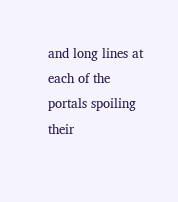and long lines at each of the portals spoiling their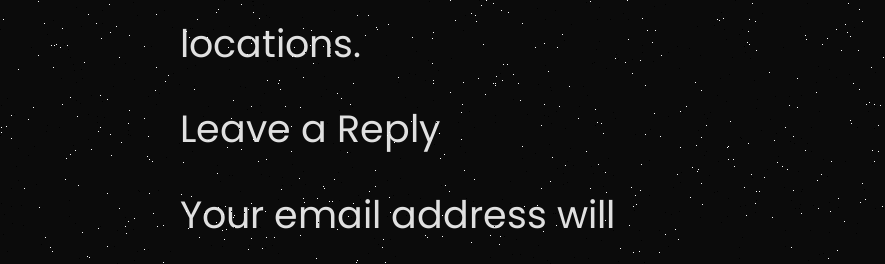locations.

Leave a Reply

Your email address will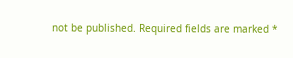not be published. Required fields are marked *